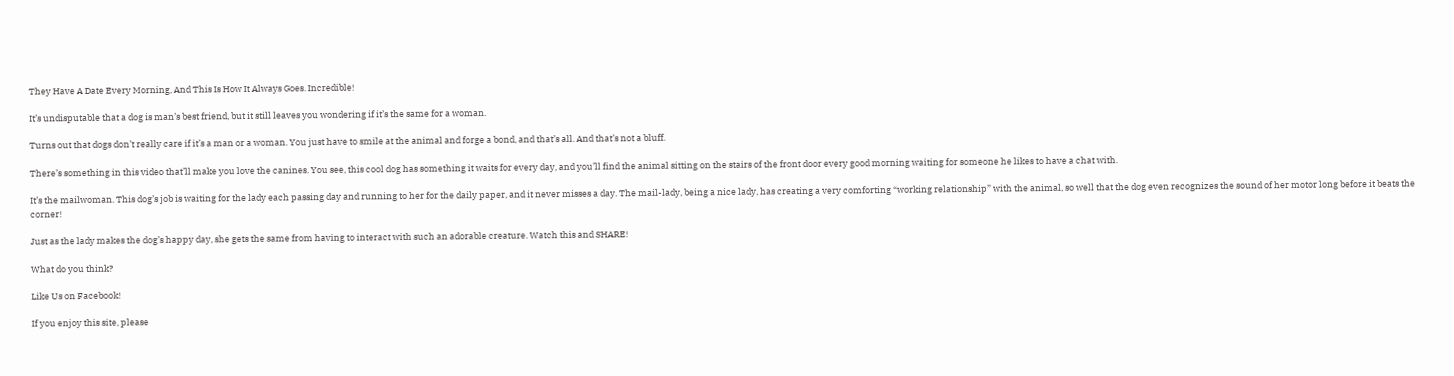They Have A Date Every Morning, And This Is How It Always Goes. Incredible!

It’s undisputable that a dog is man’s best friend, but it still leaves you wondering if it’s the same for a woman.

Turns out that dogs don’t really care if it’s a man or a woman. You just have to smile at the animal and forge a bond, and that’s all. And that’s not a bluff.

There’s something in this video that’ll make you love the canines. You see, this cool dog has something it waits for every day, and you’ll find the animal sitting on the stairs of the front door every good morning waiting for someone he likes to have a chat with.

It’s the mailwoman. This dog’s job is waiting for the lady each passing day and running to her for the daily paper, and it never misses a day. The mail-lady, being a nice lady, has creating a very comforting “working relationship” with the animal, so well that the dog even recognizes the sound of her motor long before it beats the corner!

Just as the lady makes the dog’s happy day, she gets the same from having to interact with such an adorable creature. Watch this and SHARE!

What do you think?

Like Us on Facebook!

If you enjoy this site, please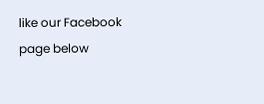like our Facebook page below